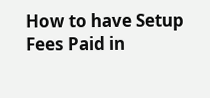How to have Setup Fees Paid in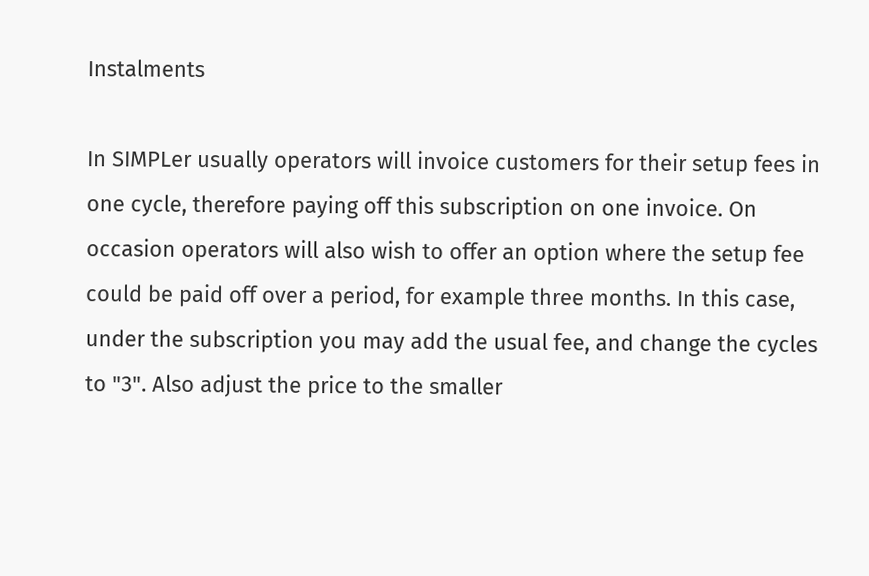Instalments

In SIMPLer usually operators will invoice customers for their setup fees in one cycle, therefore paying off this subscription on one invoice. On occasion operators will also wish to offer an option where the setup fee could be paid off over a period, for example three months. In this case, under the subscription you may add the usual fee, and change the cycles to "3". Also adjust the price to the smaller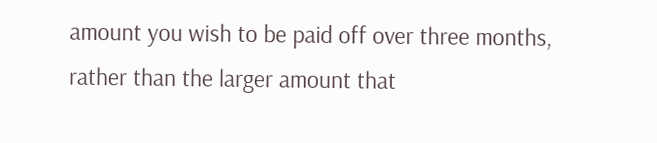amount you wish to be paid off over three months, rather than the larger amount that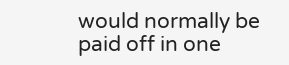would normally be paid off in one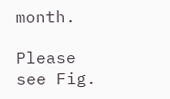month.

Please see Fig.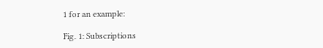1 for an example:

Fig. 1: Subscriptions